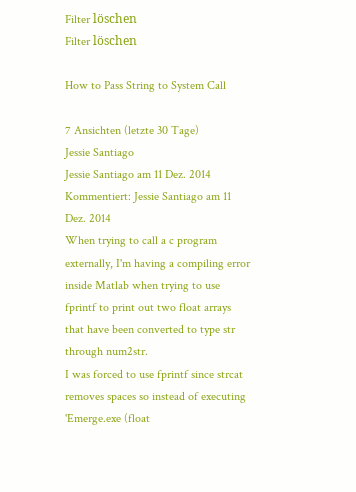Filter löschen
Filter löschen

How to Pass String to System Call

7 Ansichten (letzte 30 Tage)
Jessie Santiago
Jessie Santiago am 11 Dez. 2014
Kommentiert: Jessie Santiago am 11 Dez. 2014
When trying to call a c program externally, I'm having a compiling error inside Matlab when trying to use fprintf to print out two float arrays that have been converted to type str through num2str.
I was forced to use fprintf since strcat removes spaces so instead of executing 'Emerge.exe (float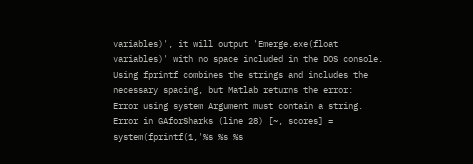variables)', it will output 'Emerge.exe(float variables)' with no space included in the DOS console.
Using fprintf combines the strings and includes the necessary spacing, but Matlab returns the error:
Error using system Argument must contain a string.
Error in GAforSharks (line 28) [~, scores] = system(fprintf(1,'%s %s %s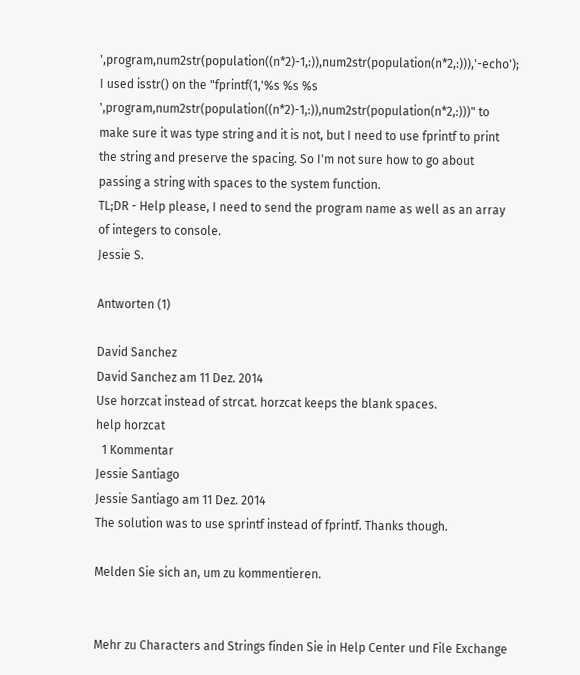',program,num2str(population((n*2)-1,:)),num2str(population(n*2,:))),'-echo');
I used isstr() on the "fprintf(1,'%s %s %s ',program,num2str(population((n*2)-1,:)),num2str(population(n*2,:)))" to make sure it was type string and it is not, but I need to use fprintf to print the string and preserve the spacing. So I'm not sure how to go about passing a string with spaces to the system function.
TL;DR - Help please, I need to send the program name as well as an array of integers to console.
Jessie S.

Antworten (1)

David Sanchez
David Sanchez am 11 Dez. 2014
Use horzcat instead of strcat. horzcat keeps the blank spaces.
help horzcat
  1 Kommentar
Jessie Santiago
Jessie Santiago am 11 Dez. 2014
The solution was to use sprintf instead of fprintf. Thanks though.

Melden Sie sich an, um zu kommentieren.


Mehr zu Characters and Strings finden Sie in Help Center und File Exchange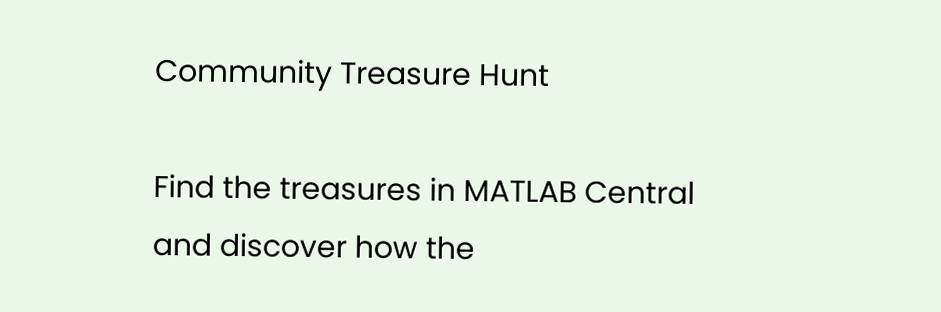Community Treasure Hunt

Find the treasures in MATLAB Central and discover how the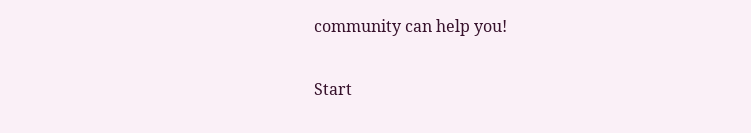community can help you!

Start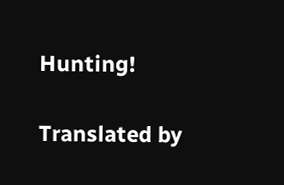Hunting!

Translated by